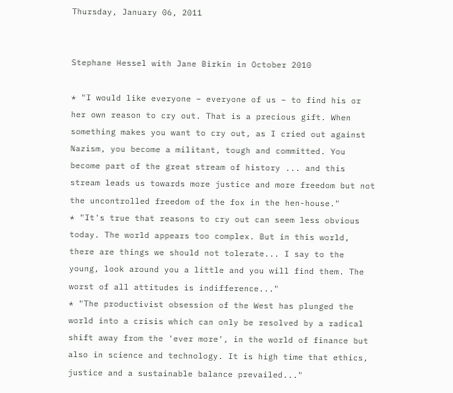Thursday, January 06, 2011


Stephane Hessel with Jane Birkin in October 2010

* "I would like everyone – everyone of us – to find his or her own reason to cry out. That is a precious gift. When something makes you want to cry out, as I cried out against Nazism, you become a militant, tough and committed. You become part of the great stream of history ... and this stream leads us towards more justice and more freedom but not the uncontrolled freedom of the fox in the hen-house."
* "It's true that reasons to cry out can seem less obvious today. The world appears too complex. But in this world, there are things we should not tolerate... I say to the young, look around you a little and you will find them. The worst of all attitudes is indifference..."
* "The productivist obsession of the West has plunged the world into a crisis which can only be resolved by a radical shift away from the 'ever more', in the world of finance but also in science and technology. It is high time that ethics, justice and a sustainable balance prevailed..."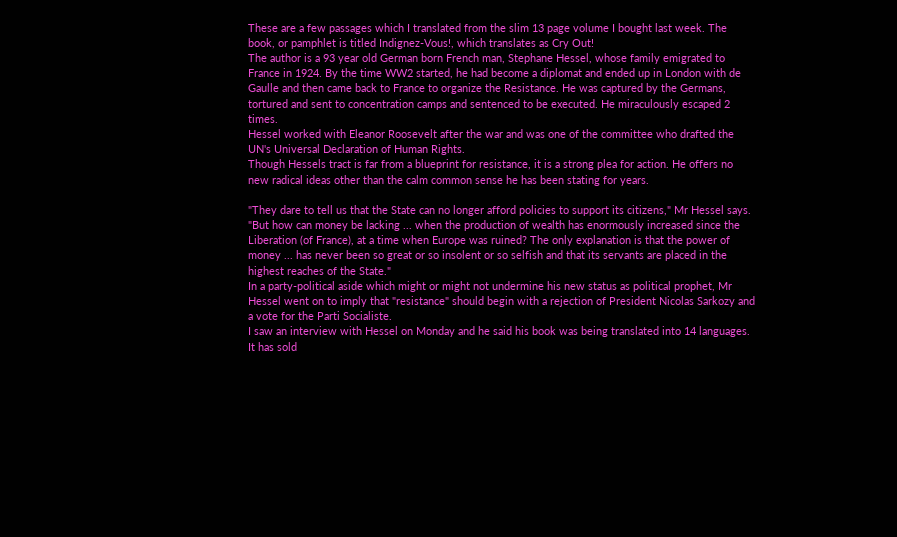These are a few passages which I translated from the slim 13 page volume I bought last week. The book, or pamphlet is titled Indignez-Vous!, which translates as Cry Out!
The author is a 93 year old German born French man, Stephane Hessel, whose family emigrated to France in 1924. By the time WW2 started, he had become a diplomat and ended up in London with de Gaulle and then came back to France to organize the Resistance. He was captured by the Germans, tortured and sent to concentration camps and sentenced to be executed. He miraculously escaped 2 times.
Hessel worked with Eleanor Roosevelt after the war and was one of the committee who drafted the UN's Universal Declaration of Human Rights.
Though Hessels tract is far from a blueprint for resistance, it is a strong plea for action. He offers no new radical ideas other than the calm common sense he has been stating for years.

"They dare to tell us that the State can no longer afford policies to support its citizens," Mr Hessel says. "But how can money be lacking ... when the production of wealth has enormously increased since the Liberation (of France), at a time when Europe was ruined? The only explanation is that the power of money ... has never been so great or so insolent or so selfish and that its servants are placed in the highest reaches of the State."
In a party-political aside which might or might not undermine his new status as political prophet, Mr Hessel went on to imply that "resistance" should begin with a rejection of President Nicolas Sarkozy and a vote for the Parti Socialiste.
I saw an interview with Hessel on Monday and he said his book was being translated into 14 languages. It has sold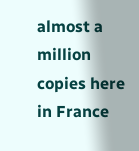almost a million copies here in France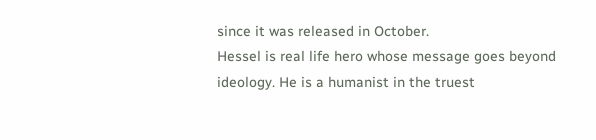since it was released in October.
Hessel is real life hero whose message goes beyond ideology. He is a humanist in the truest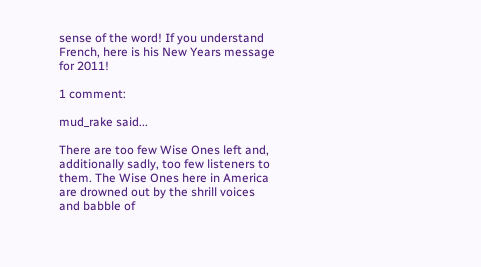sense of the word! If you understand French, here is his New Years message for 2011!

1 comment:

mud_rake said...

There are too few Wise Ones left and, additionally sadly, too few listeners to them. The Wise Ones here in America are drowned out by the shrill voices and babble of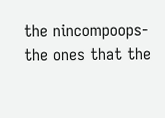the nincompoops- the ones that the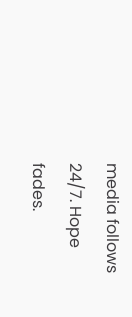media follows 24/7. Hope fades.